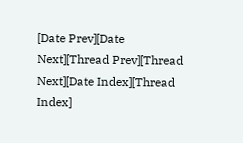[Date Prev][Date Next][Thread Prev][Thread Next][Date Index][Thread Index]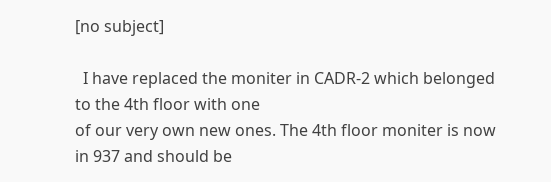[no subject]

  I have replaced the moniter in CADR-2 which belonged to the 4th floor with one
of our very own new ones. The 4th floor moniter is now in 937 and should be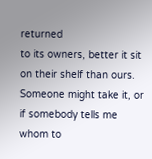returned
to its owners, better it sit on their shelf than ours. Someone might take it, or
if somebody tells me whom to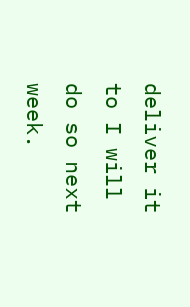deliver it to I will do so next week.